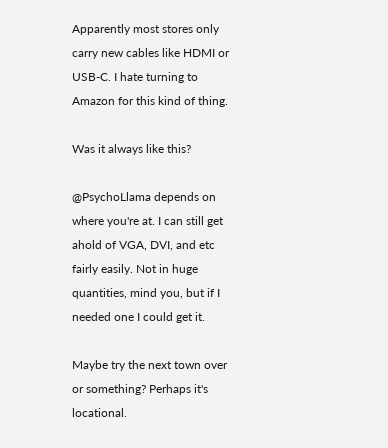Apparently most stores only carry new cables like HDMI or USB-C. I hate turning to Amazon for this kind of thing.

Was it always like this?

@PsychoLlama depends on where you're at. I can still get ahold of VGA, DVI, and etc fairly easily. Not in huge quantities, mind you, but if I needed one I could get it.

Maybe try the next town over or something? Perhaps it's locational.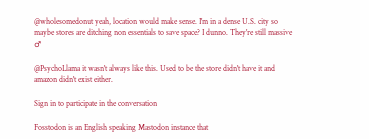@wholesomedonut yeah, location would make sense. I'm in a dense U.S. city so maybe stores are ditching non essentials to save space? I dunno. They're still massive ♂

@PsychoLlama it wasn't always like this. Used to be the store didn't have it and amazon didn't exist either.

Sign in to participate in the conversation

Fosstodon is an English speaking Mastodon instance that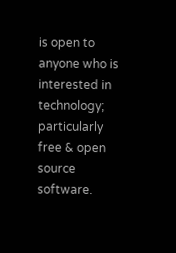is open to anyone who is interested in technology; particularly free & open source software.